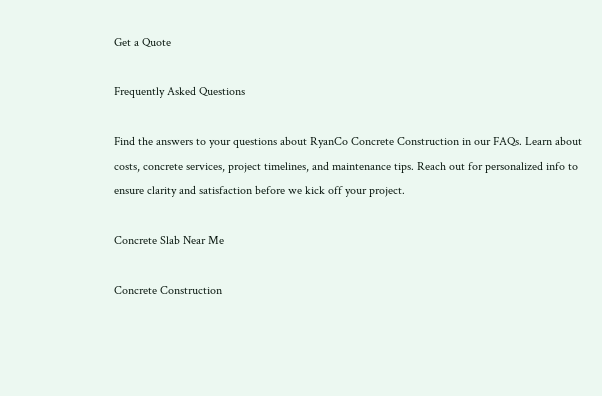Get a Quote

Frequently Asked Questions

Find the answers to your questions about RyanCo Concrete Construction in our FAQs. Learn about costs, concrete services, project timelines, and maintenance tips. Reach out for personalized info to ensure clarity and satisfaction before we kick off your project.

Concrete Slab Near Me

Concrete Construction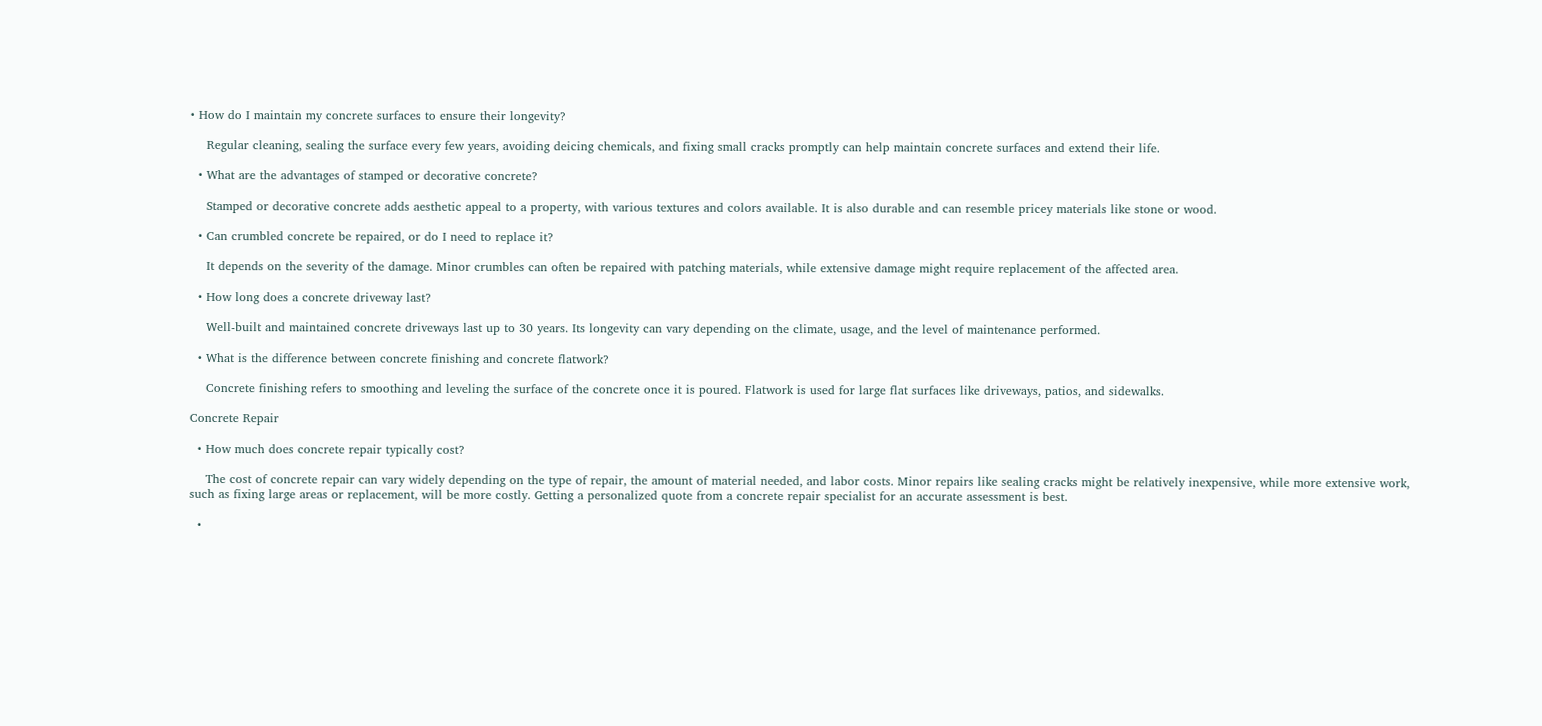• How do I maintain my concrete surfaces to ensure their longevity?

    Regular cleaning, sealing the surface every few years, avoiding deicing chemicals, and fixing small cracks promptly can help maintain concrete surfaces and extend their life.

  • What are the advantages of stamped or decorative concrete?

    Stamped or decorative concrete adds aesthetic appeal to a property, with various textures and colors available. It is also durable and can resemble pricey materials like stone or wood.

  • Can crumbled concrete be repaired, or do I need to replace it?

    It depends on the severity of the damage. Minor crumbles can often be repaired with patching materials, while extensive damage might require replacement of the affected area.

  • How long does a concrete driveway last?

    Well-built and maintained concrete driveways last up to 30 years. Its longevity can vary depending on the climate, usage, and the level of maintenance performed.

  • What is the difference between concrete finishing and concrete flatwork?

    Concrete finishing refers to smoothing and leveling the surface of the concrete once it is poured. Flatwork is used for large flat surfaces like driveways, patios, and sidewalks.

Concrete Repair

  • How much does concrete repair typically cost?

    The cost of concrete repair can vary widely depending on the type of repair, the amount of material needed, and labor costs. Minor repairs like sealing cracks might be relatively inexpensive, while more extensive work, such as fixing large areas or replacement, will be more costly. Getting a personalized quote from a concrete repair specialist for an accurate assessment is best.

  •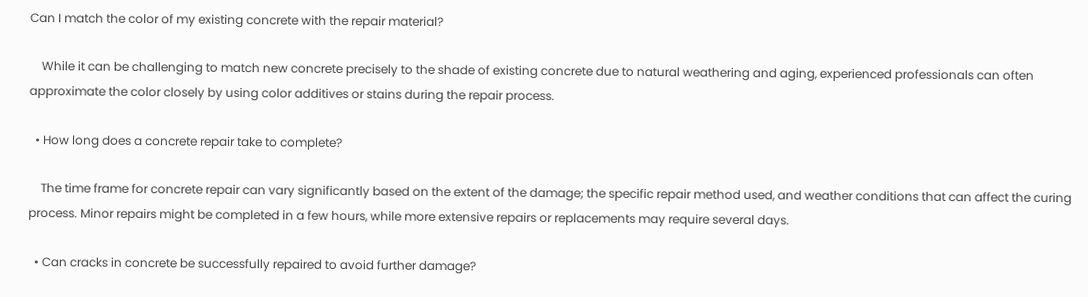Can I match the color of my existing concrete with the repair material?

    While it can be challenging to match new concrete precisely to the shade of existing concrete due to natural weathering and aging, experienced professionals can often approximate the color closely by using color additives or stains during the repair process.

  • How long does a concrete repair take to complete?

    The time frame for concrete repair can vary significantly based on the extent of the damage; the specific repair method used, and weather conditions that can affect the curing process. Minor repairs might be completed in a few hours, while more extensive repairs or replacements may require several days.

  • Can cracks in concrete be successfully repaired to avoid further damage?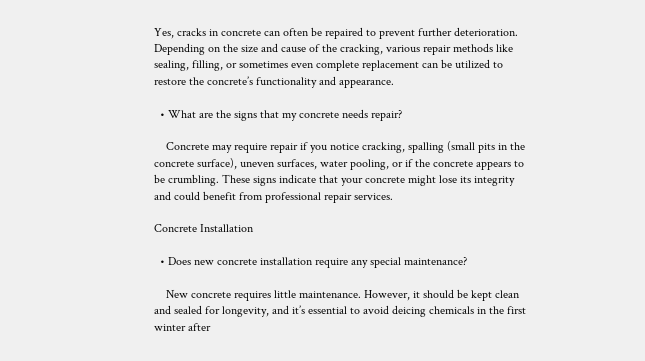Yes, cracks in concrete can often be repaired to prevent further deterioration. Depending on the size and cause of the cracking, various repair methods like sealing, filling, or sometimes even complete replacement can be utilized to restore the concrete’s functionality and appearance.

  • What are the signs that my concrete needs repair?

    Concrete may require repair if you notice cracking, spalling (small pits in the concrete surface), uneven surfaces, water pooling, or if the concrete appears to be crumbling. These signs indicate that your concrete might lose its integrity and could benefit from professional repair services.

Concrete Installation

  • Does new concrete installation require any special maintenance?

    New concrete requires little maintenance. However, it should be kept clean and sealed for longevity, and it’s essential to avoid deicing chemicals in the first winter after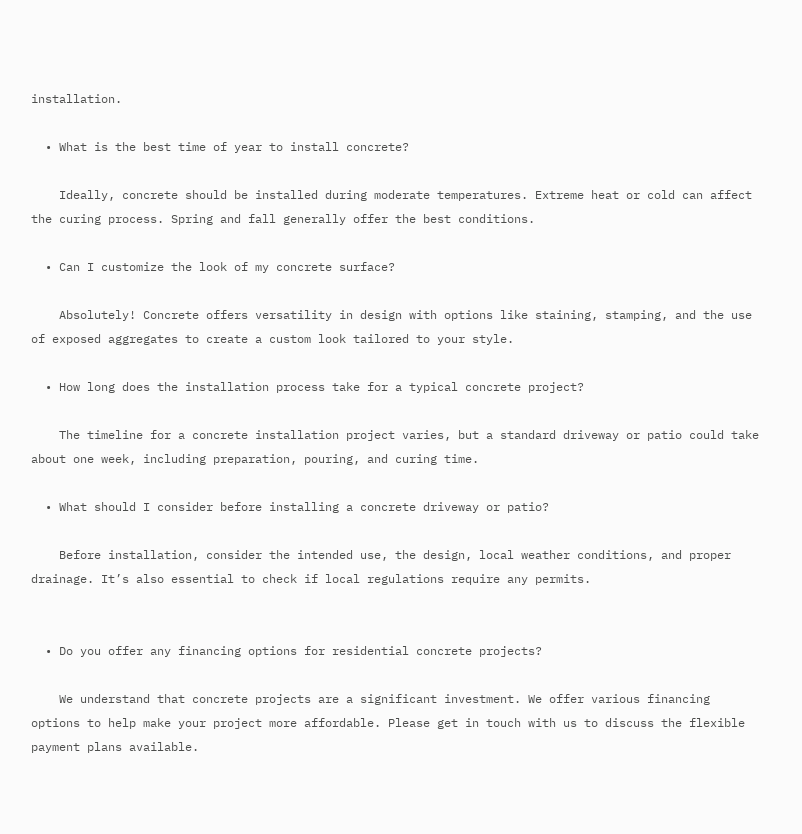installation.

  • What is the best time of year to install concrete?

    Ideally, concrete should be installed during moderate temperatures. Extreme heat or cold can affect the curing process. Spring and fall generally offer the best conditions.

  • Can I customize the look of my concrete surface?

    Absolutely! Concrete offers versatility in design with options like staining, stamping, and the use of exposed aggregates to create a custom look tailored to your style.

  • How long does the installation process take for a typical concrete project?

    The timeline for a concrete installation project varies, but a standard driveway or patio could take about one week, including preparation, pouring, and curing time.

  • What should I consider before installing a concrete driveway or patio?

    Before installation, consider the intended use, the design, local weather conditions, and proper drainage. It’s also essential to check if local regulations require any permits.


  • Do you offer any financing options for residential concrete projects?

    We understand that concrete projects are a significant investment. We offer various financing options to help make your project more affordable. Please get in touch with us to discuss the flexible payment plans available.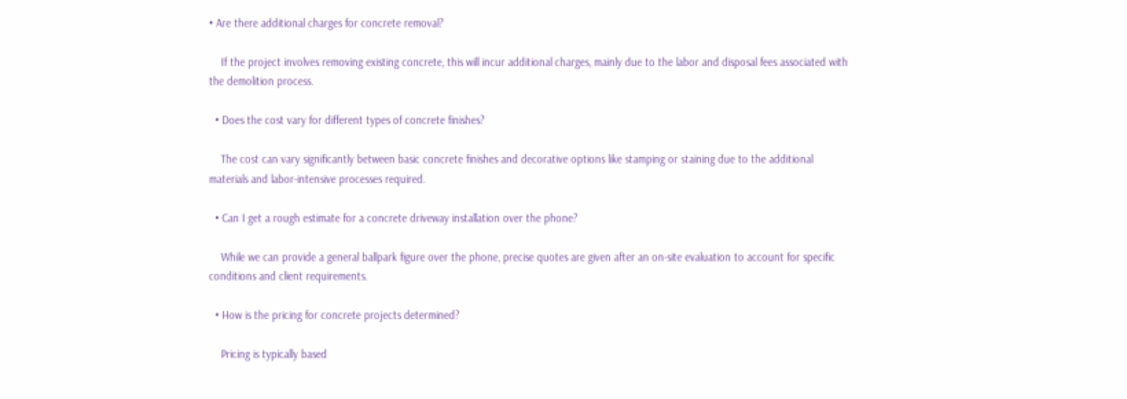• Are there additional charges for concrete removal?

    If the project involves removing existing concrete, this will incur additional charges, mainly due to the labor and disposal fees associated with the demolition process.

  • Does the cost vary for different types of concrete finishes?

    The cost can vary significantly between basic concrete finishes and decorative options like stamping or staining due to the additional materials and labor-intensive processes required.

  • Can I get a rough estimate for a concrete driveway installation over the phone?

    While we can provide a general ballpark figure over the phone, precise quotes are given after an on-site evaluation to account for specific conditions and client requirements.

  • How is the pricing for concrete projects determined?

    Pricing is typically based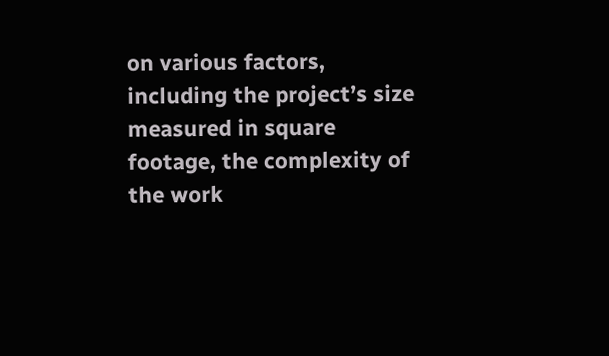on various factors, including the project’s size measured in square footage, the complexity of the work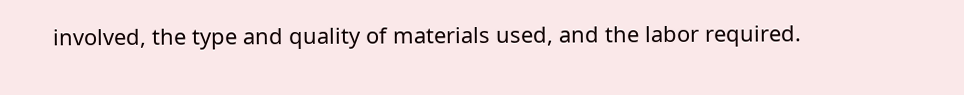involved, the type and quality of materials used, and the labor required.